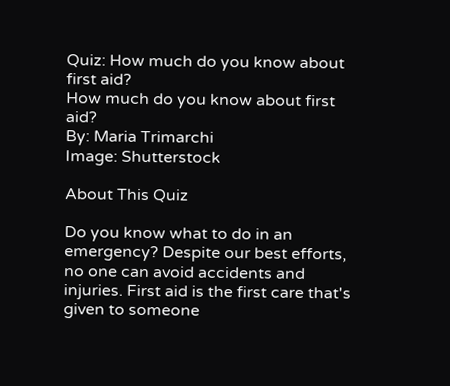Quiz: How much do you know about first aid?
How much do you know about first aid?
By: Maria Trimarchi
Image: Shutterstock

About This Quiz

Do you know what to do in an emergency? Despite our best efforts, no one can avoid accidents and injuries. First aid is the first care that's given to someone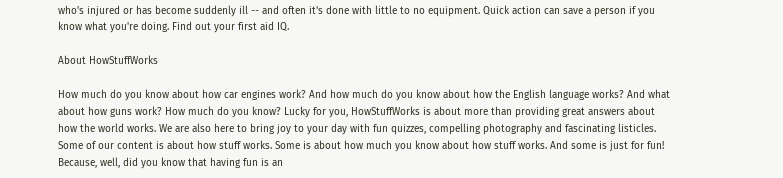who's injured or has become suddenly ill -- and often it's done with little to no equipment. Quick action can save a person if you know what you're doing. Find out your first aid IQ.

About HowStuffWorks

How much do you know about how car engines work? And how much do you know about how the English language works? And what about how guns work? How much do you know? Lucky for you, HowStuffWorks is about more than providing great answers about how the world works. We are also here to bring joy to your day with fun quizzes, compelling photography and fascinating listicles. Some of our content is about how stuff works. Some is about how much you know about how stuff works. And some is just for fun! Because, well, did you know that having fun is an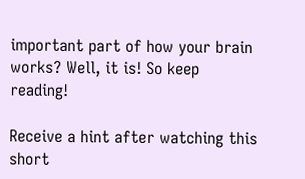important part of how your brain works? Well, it is! So keep reading!

Receive a hint after watching this short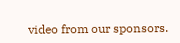video from our sponsors.